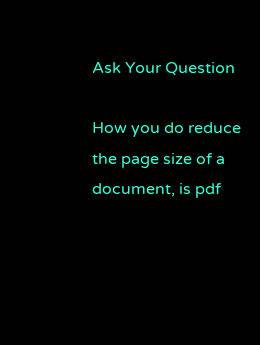Ask Your Question

How you do reduce the page size of a document, is pdf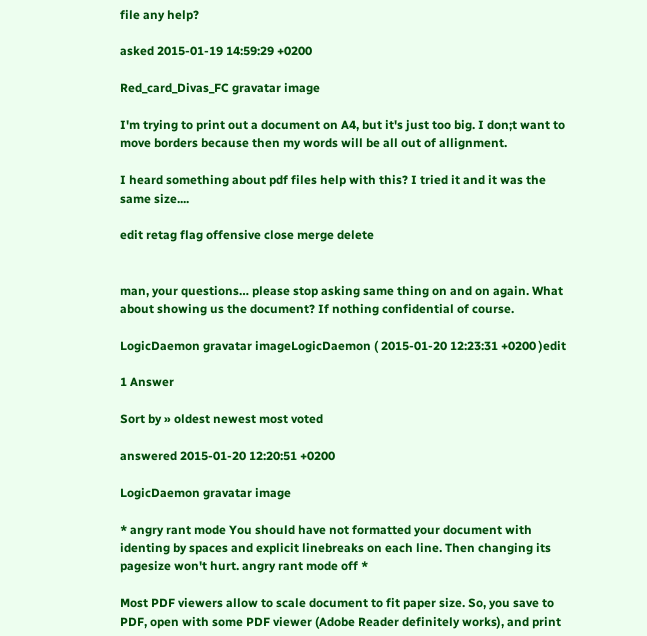file any help?

asked 2015-01-19 14:59:29 +0200

Red_card_Divas_FC gravatar image

I'm trying to print out a document on A4, but it's just too big. I don;t want to move borders because then my words will be all out of allignment.

I heard something about pdf files help with this? I tried it and it was the same size....

edit retag flag offensive close merge delete


man, your questions… please stop asking same thing on and on again. What about showing us the document? If nothing confidential of course.

LogicDaemon gravatar imageLogicDaemon ( 2015-01-20 12:23:31 +0200 )edit

1 Answer

Sort by » oldest newest most voted

answered 2015-01-20 12:20:51 +0200

LogicDaemon gravatar image

* angry rant mode You should have not formatted your document with identing by spaces and explicit linebreaks on each line. Then changing its pagesize won't hurt. angry rant mode off *

Most PDF viewers allow to scale document to fit paper size. So, you save to PDF, open with some PDF viewer (Adobe Reader definitely works), and print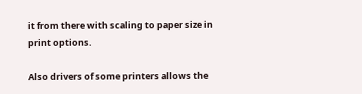it from there with scaling to paper size in print options.

Also drivers of some printers allows the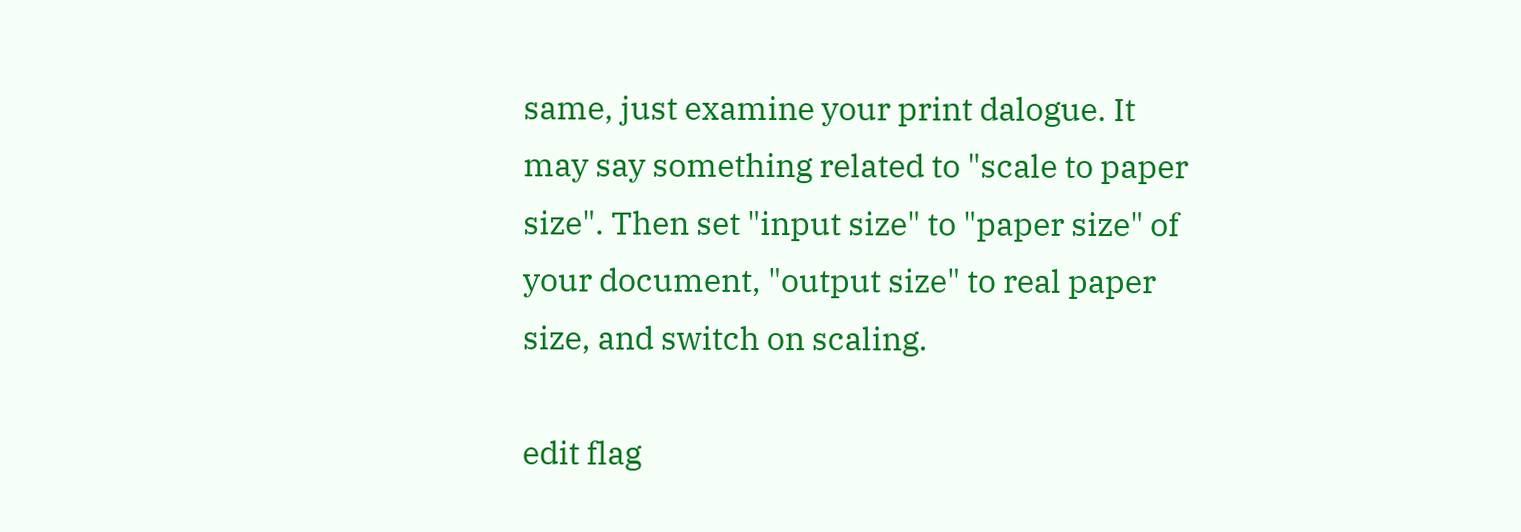same, just examine your print dalogue. It may say something related to "scale to paper size". Then set "input size" to "paper size" of your document, "output size" to real paper size, and switch on scaling.

edit flag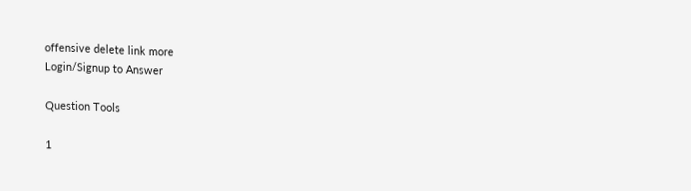offensive delete link more
Login/Signup to Answer

Question Tools

1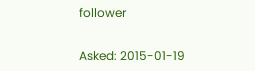follower


Asked: 2015-01-19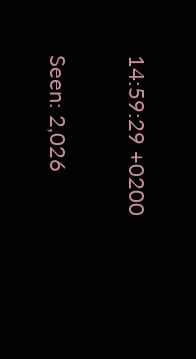14:59:29 +0200

Seen: 2,026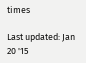times

Last updated: Jan 20 '15